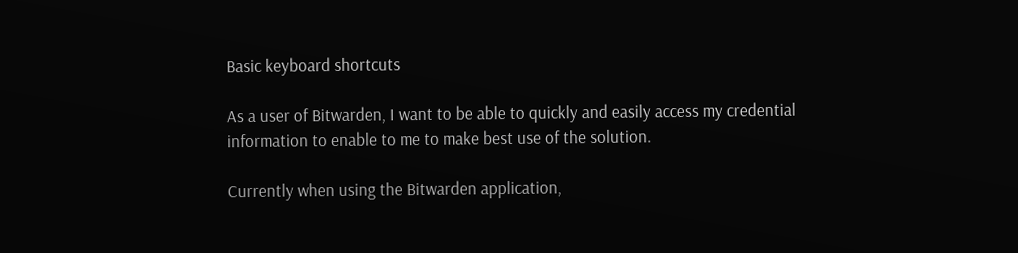Basic keyboard shortcuts

As a user of Bitwarden, I want to be able to quickly and easily access my credential information to enable to me to make best use of the solution.

Currently when using the Bitwarden application,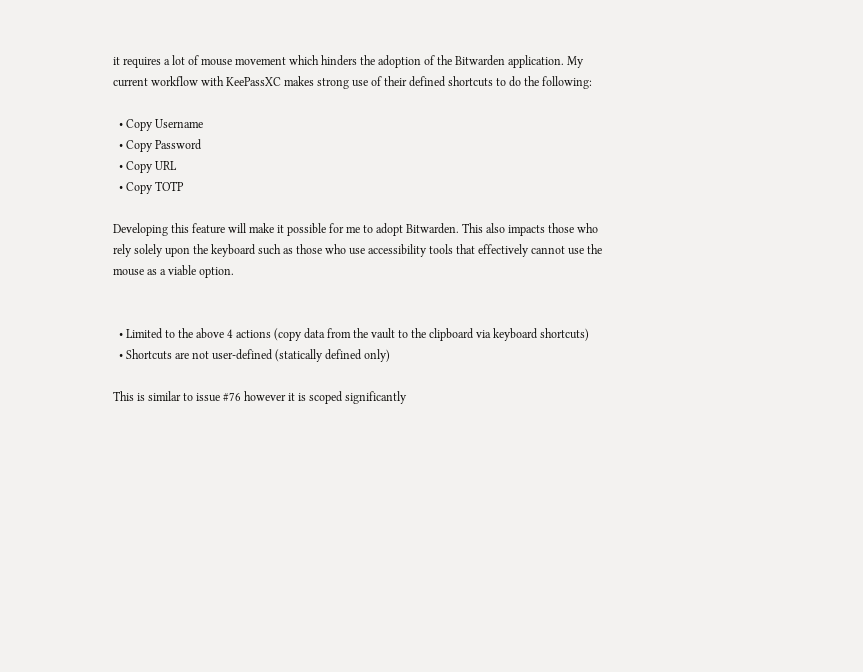it requires a lot of mouse movement which hinders the adoption of the Bitwarden application. My current workflow with KeePassXC makes strong use of their defined shortcuts to do the following:

  • Copy Username
  • Copy Password
  • Copy URL
  • Copy TOTP

Developing this feature will make it possible for me to adopt Bitwarden. This also impacts those who rely solely upon the keyboard such as those who use accessibility tools that effectively cannot use the mouse as a viable option.


  • Limited to the above 4 actions (copy data from the vault to the clipboard via keyboard shortcuts)
  • Shortcuts are not user-defined (statically defined only)

This is similar to issue #76 however it is scoped significantly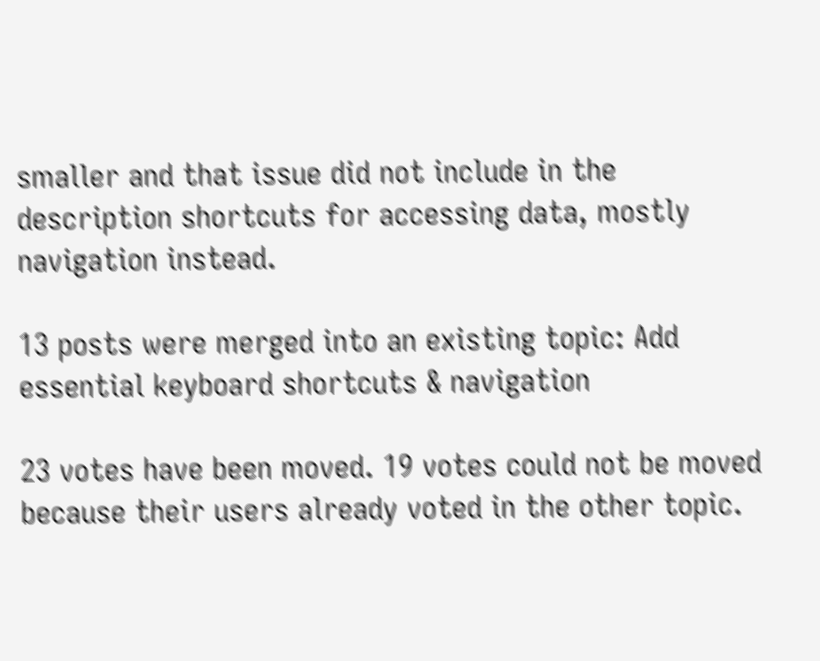smaller and that issue did not include in the description shortcuts for accessing data, mostly navigation instead.

13 posts were merged into an existing topic: Add essential keyboard shortcuts & navigation

23 votes have been moved. 19 votes could not be moved because their users already voted in the other topic.